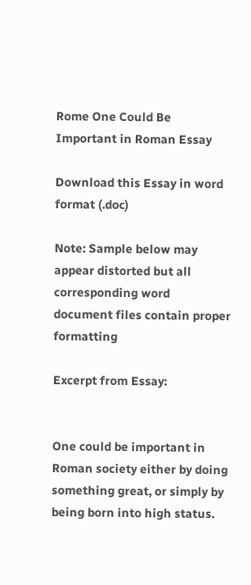Rome One Could Be Important in Roman Essay

Download this Essay in word format (.doc)

Note: Sample below may appear distorted but all corresponding word document files contain proper formatting

Excerpt from Essay:


One could be important in Roman society either by doing something great, or simply by being born into high status.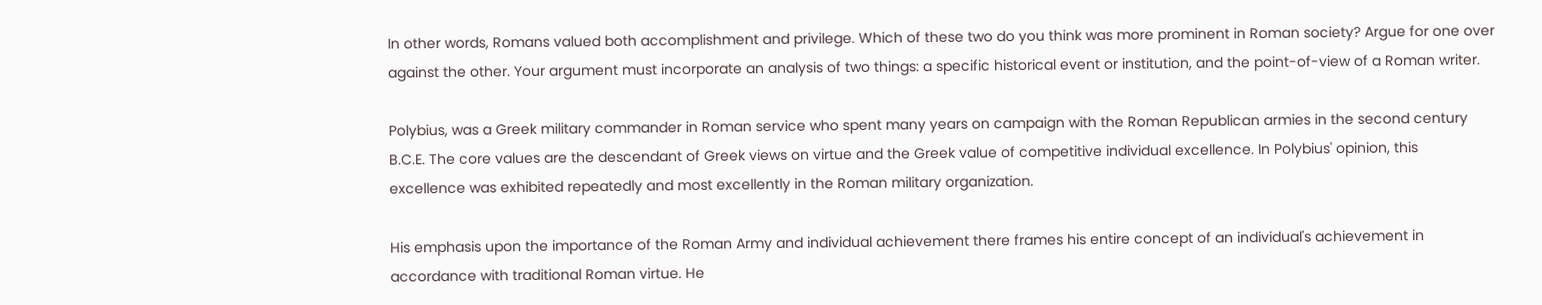In other words, Romans valued both accomplishment and privilege. Which of these two do you think was more prominent in Roman society? Argue for one over against the other. Your argument must incorporate an analysis of two things: a specific historical event or institution, and the point-of-view of a Roman writer.

Polybius, was a Greek military commander in Roman service who spent many years on campaign with the Roman Republican armies in the second century B.C.E. The core values are the descendant of Greek views on virtue and the Greek value of competitive individual excellence. In Polybius' opinion, this excellence was exhibited repeatedly and most excellently in the Roman military organization.

His emphasis upon the importance of the Roman Army and individual achievement there frames his entire concept of an individual's achievement in accordance with traditional Roman virtue. He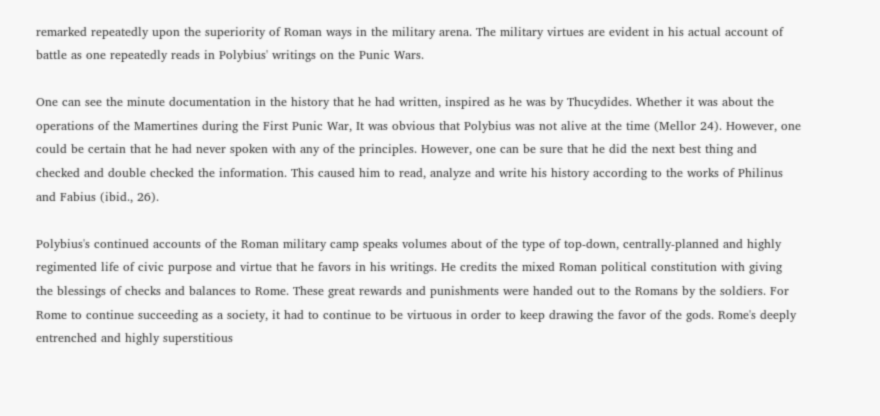remarked repeatedly upon the superiority of Roman ways in the military arena. The military virtues are evident in his actual account of battle as one repeatedly reads in Polybius' writings on the Punic Wars.

One can see the minute documentation in the history that he had written, inspired as he was by Thucydides. Whether it was about the operations of the Mamertines during the First Punic War, It was obvious that Polybius was not alive at the time (Mellor 24). However, one could be certain that he had never spoken with any of the principles. However, one can be sure that he did the next best thing and checked and double checked the information. This caused him to read, analyze and write his history according to the works of Philinus and Fabius (ibid., 26).

Polybius's continued accounts of the Roman military camp speaks volumes about of the type of top-down, centrally-planned and highly regimented life of civic purpose and virtue that he favors in his writings. He credits the mixed Roman political constitution with giving the blessings of checks and balances to Rome. These great rewards and punishments were handed out to the Romans by the soldiers. For Rome to continue succeeding as a society, it had to continue to be virtuous in order to keep drawing the favor of the gods. Rome's deeply entrenched and highly superstitious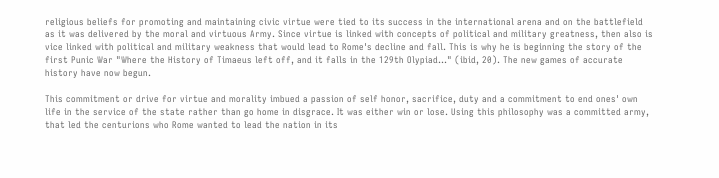religious beliefs for promoting and maintaining civic virtue were tied to its success in the international arena and on the battlefield as it was delivered by the moral and virtuous Army. Since virtue is linked with concepts of political and military greatness, then also is vice linked with political and military weakness that would lead to Rome's decline and fall. This is why he is beginning the story of the first Punic War "Where the History of Timaeus left off, and it falls in the 129th Olypiad..." (ibid, 20). The new games of accurate history have now begun.

This commitment or drive for virtue and morality imbued a passion of self honor, sacrifice, duty and a commitment to end ones' own life in the service of the state rather than go home in disgrace. It was either win or lose. Using this philosophy was a committed army, that led the centurions who Rome wanted to lead the nation in its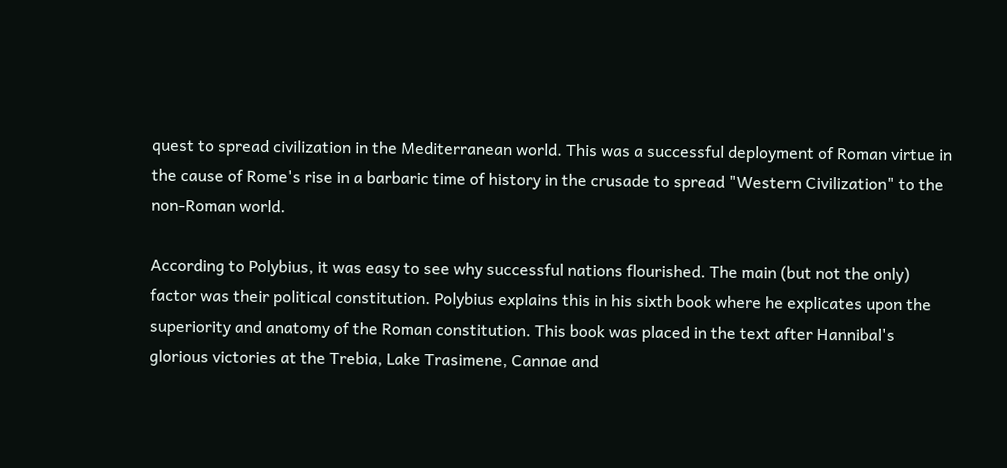quest to spread civilization in the Mediterranean world. This was a successful deployment of Roman virtue in the cause of Rome's rise in a barbaric time of history in the crusade to spread "Western Civilization" to the non-Roman world.

According to Polybius, it was easy to see why successful nations flourished. The main (but not the only) factor was their political constitution. Polybius explains this in his sixth book where he explicates upon the superiority and anatomy of the Roman constitution. This book was placed in the text after Hannibal's glorious victories at the Trebia, Lake Trasimene, Cannae and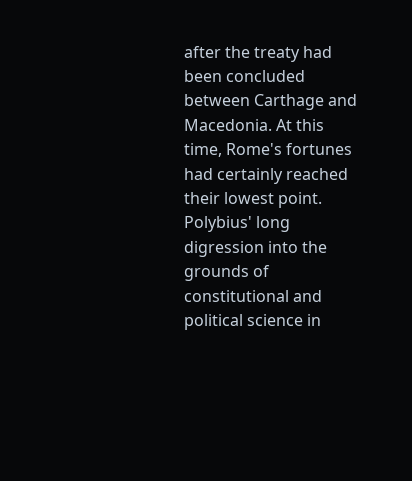after the treaty had been concluded between Carthage and Macedonia. At this time, Rome's fortunes had certainly reached their lowest point. Polybius' long digression into the grounds of constitutional and political science in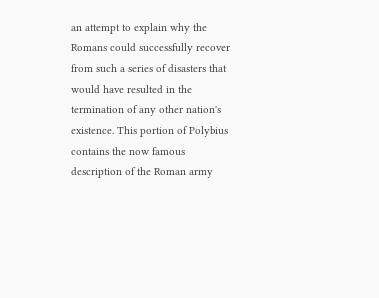an attempt to explain why the Romans could successfully recover from such a series of disasters that would have resulted in the termination of any other nation's existence. This portion of Polybius contains the now famous description of the Roman army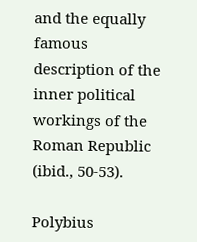and the equally famous description of the inner political workings of the Roman Republic (ibid., 50-53).

Polybius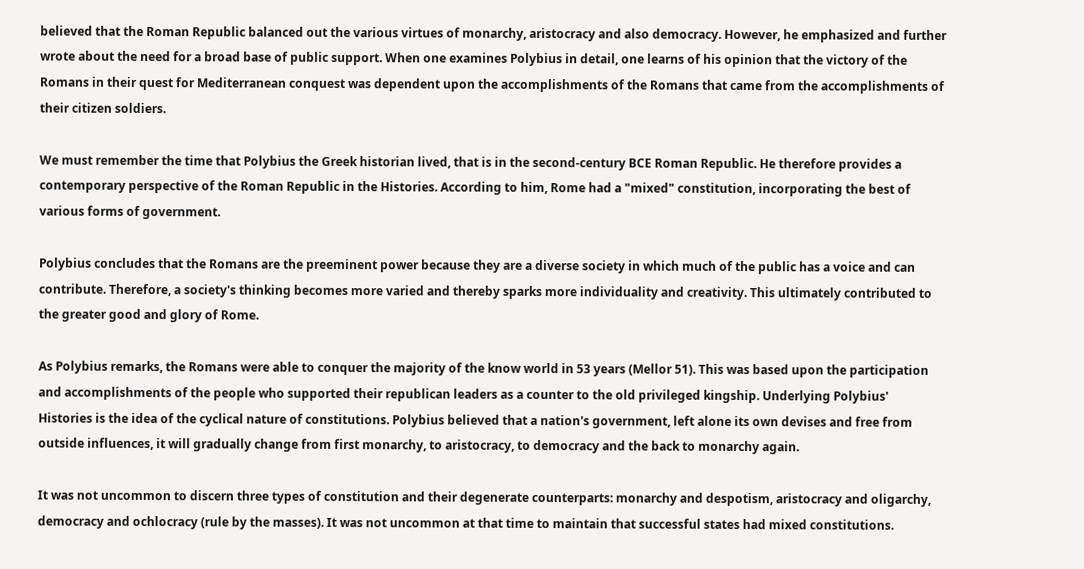believed that the Roman Republic balanced out the various virtues of monarchy, aristocracy and also democracy. However, he emphasized and further wrote about the need for a broad base of public support. When one examines Polybius in detail, one learns of his opinion that the victory of the Romans in their quest for Mediterranean conquest was dependent upon the accomplishments of the Romans that came from the accomplishments of their citizen soldiers.

We must remember the time that Polybius the Greek historian lived, that is in the second-century BCE Roman Republic. He therefore provides a contemporary perspective of the Roman Republic in the Histories. According to him, Rome had a "mixed" constitution, incorporating the best of various forms of government.

Polybius concludes that the Romans are the preeminent power because they are a diverse society in which much of the public has a voice and can contribute. Therefore, a society's thinking becomes more varied and thereby sparks more individuality and creativity. This ultimately contributed to the greater good and glory of Rome.

As Polybius remarks, the Romans were able to conquer the majority of the know world in 53 years (Mellor 51). This was based upon the participation and accomplishments of the people who supported their republican leaders as a counter to the old privileged kingship. Underlying Polybius' Histories is the idea of the cyclical nature of constitutions. Polybius believed that a nation's government, left alone its own devises and free from outside influences, it will gradually change from first monarchy, to aristocracy, to democracy and the back to monarchy again.

It was not uncommon to discern three types of constitution and their degenerate counterparts: monarchy and despotism, aristocracy and oligarchy, democracy and ochlocracy (rule by the masses). It was not uncommon at that time to maintain that successful states had mixed constitutions.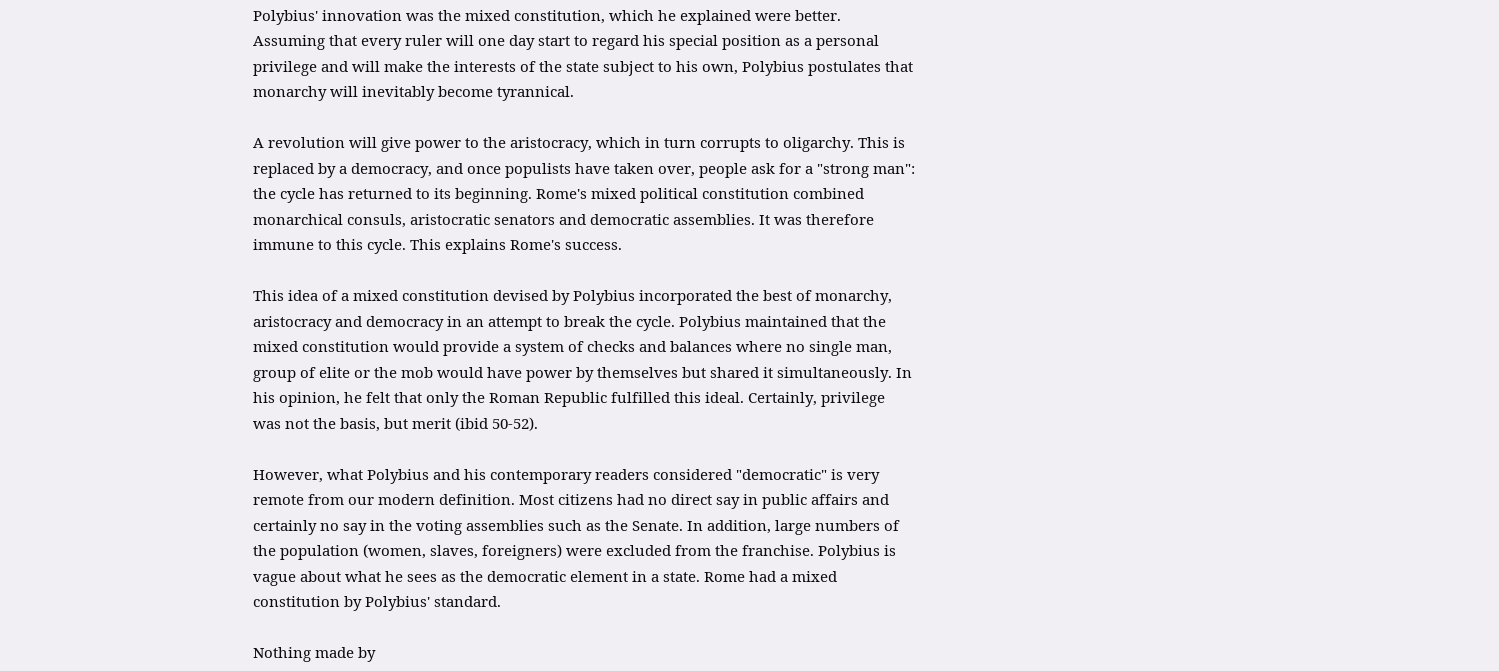Polybius' innovation was the mixed constitution, which he explained were better. Assuming that every ruler will one day start to regard his special position as a personal privilege and will make the interests of the state subject to his own, Polybius postulates that monarchy will inevitably become tyrannical.

A revolution will give power to the aristocracy, which in turn corrupts to oligarchy. This is replaced by a democracy, and once populists have taken over, people ask for a "strong man": the cycle has returned to its beginning. Rome's mixed political constitution combined monarchical consuls, aristocratic senators and democratic assemblies. It was therefore immune to this cycle. This explains Rome's success.

This idea of a mixed constitution devised by Polybius incorporated the best of monarchy, aristocracy and democracy in an attempt to break the cycle. Polybius maintained that the mixed constitution would provide a system of checks and balances where no single man, group of elite or the mob would have power by themselves but shared it simultaneously. In his opinion, he felt that only the Roman Republic fulfilled this ideal. Certainly, privilege was not the basis, but merit (ibid 50-52).

However, what Polybius and his contemporary readers considered "democratic" is very remote from our modern definition. Most citizens had no direct say in public affairs and certainly no say in the voting assemblies such as the Senate. In addition, large numbers of the population (women, slaves, foreigners) were excluded from the franchise. Polybius is vague about what he sees as the democratic element in a state. Rome had a mixed constitution by Polybius' standard.

Nothing made by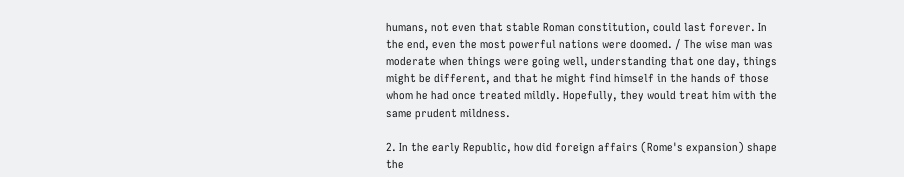humans, not even that stable Roman constitution, could last forever. In the end, even the most powerful nations were doomed. / The wise man was moderate when things were going well, understanding that one day, things might be different, and that he might find himself in the hands of those whom he had once treated mildly. Hopefully, they would treat him with the same prudent mildness.

2. In the early Republic, how did foreign affairs (Rome's expansion) shape the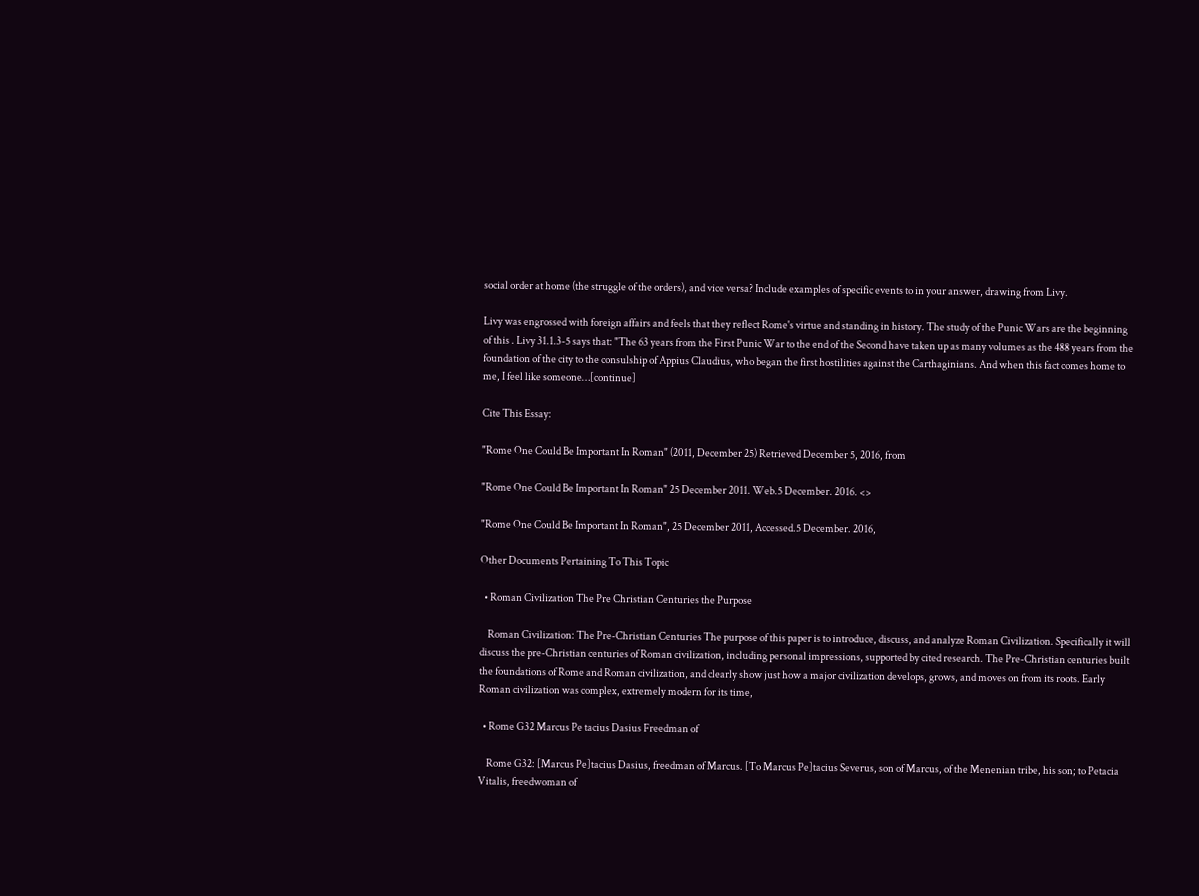social order at home (the struggle of the orders), and vice versa? Include examples of specific events to in your answer, drawing from Livy.

Livy was engrossed with foreign affairs and feels that they reflect Rome's virtue and standing in history. The study of the Punic Wars are the beginning of this . Livy 31.1.3-5 says that: "The 63 years from the First Punic War to the end of the Second have taken up as many volumes as the 488 years from the foundation of the city to the consulship of Appius Claudius, who began the first hostilities against the Carthaginians. And when this fact comes home to me, I feel like someone…[continue]

Cite This Essay:

"Rome One Could Be Important In Roman" (2011, December 25) Retrieved December 5, 2016, from

"Rome One Could Be Important In Roman" 25 December 2011. Web.5 December. 2016. <>

"Rome One Could Be Important In Roman", 25 December 2011, Accessed.5 December. 2016,

Other Documents Pertaining To This Topic

  • Roman Civilization The Pre Christian Centuries the Purpose

    Roman Civilization: The Pre-Christian Centuries The purpose of this paper is to introduce, discuss, and analyze Roman Civilization. Specifically it will discuss the pre-Christian centuries of Roman civilization, including personal impressions, supported by cited research. The Pre-Christian centuries built the foundations of Rome and Roman civilization, and clearly show just how a major civilization develops, grows, and moves on from its roots. Early Roman civilization was complex, extremely modern for its time,

  • Rome G32 Marcus Pe tacius Dasius Freedman of

    Rome G32: [Marcus Pe]tacius Dasius, freedman of Marcus. [To Marcus Pe]tacius Severus, son of Marcus, of the Menenian tribe, his son; to Petacia Vitalis, freedwoman of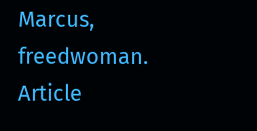Marcus, freedwoman. Article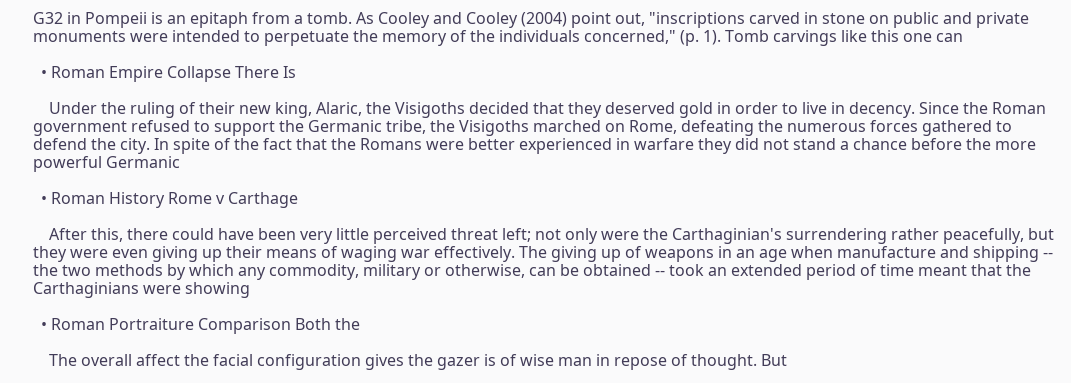G32 in Pompeii is an epitaph from a tomb. As Cooley and Cooley (2004) point out, "inscriptions carved in stone on public and private monuments were intended to perpetuate the memory of the individuals concerned," (p. 1). Tomb carvings like this one can

  • Roman Empire Collapse There Is

    Under the ruling of their new king, Alaric, the Visigoths decided that they deserved gold in order to live in decency. Since the Roman government refused to support the Germanic tribe, the Visigoths marched on Rome, defeating the numerous forces gathered to defend the city. In spite of the fact that the Romans were better experienced in warfare they did not stand a chance before the more powerful Germanic

  • Roman History Rome v Carthage

    After this, there could have been very little perceived threat left; not only were the Carthaginian's surrendering rather peacefully, but they were even giving up their means of waging war effectively. The giving up of weapons in an age when manufacture and shipping -- the two methods by which any commodity, military or otherwise, can be obtained -- took an extended period of time meant that the Carthaginians were showing

  • Roman Portraiture Comparison Both the

    The overall affect the facial configuration gives the gazer is of wise man in repose of thought. But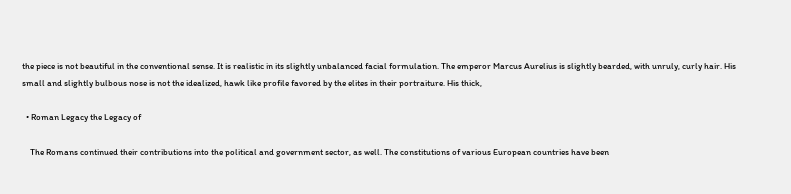the piece is not beautiful in the conventional sense. It is realistic in its slightly unbalanced facial formulation. The emperor Marcus Aurelius is slightly bearded, with unruly, curly hair. His small and slightly bulbous nose is not the idealized, hawk like profile favored by the elites in their portraiture. His thick,

  • Roman Legacy the Legacy of

    The Romans continued their contributions into the political and government sector, as well. The constitutions of various European countries have been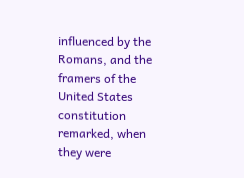influenced by the Romans, and the framers of the United States constitution remarked, when they were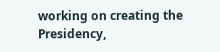working on creating the Presidency,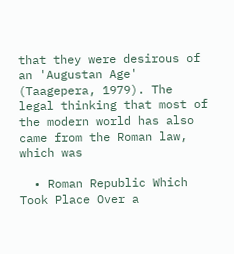that they were desirous of an 'Augustan Age' (Taagepera, 1979). The legal thinking that most of the modern world has also came from the Roman law, which was

  • Roman Republic Which Took Place Over a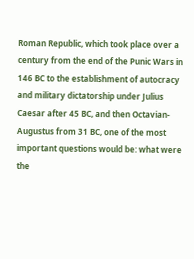Roman Republic, which took place over a century from the end of the Punic Wars in 146 BC to the establishment of autocracy and military dictatorship under Julius Caesar after 45 BC, and then Octavian-Augustus from 31 BC, one of the most important questions would be: what were the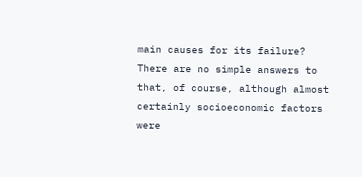main causes for its failure? There are no simple answers to that, of course, although almost certainly socioeconomic factors were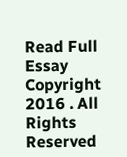Read Full Essay
Copyright 2016 . All Rights Reserved